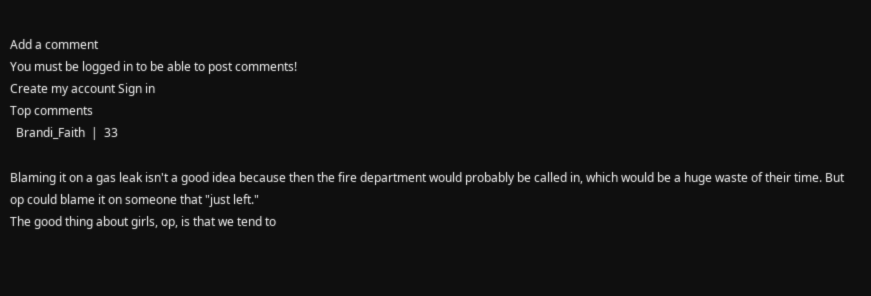Add a comment
You must be logged in to be able to post comments!
Create my account Sign in
Top comments
  Brandi_Faith  |  33

Blaming it on a gas leak isn't a good idea because then the fire department would probably be called in, which would be a huge waste of their time. But op could blame it on someone that "just left."
The good thing about girls, op, is that we tend to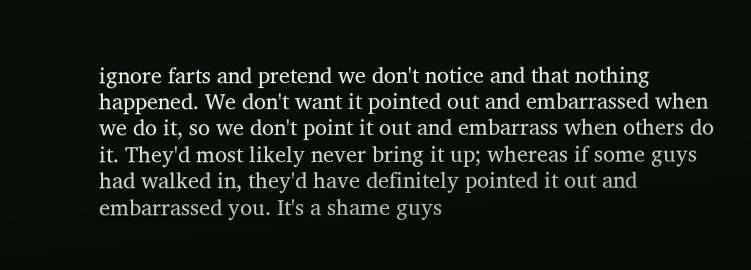ignore farts and pretend we don't notice and that nothing happened. We don't want it pointed out and embarrassed when we do it, so we don't point it out and embarrass when others do it. They'd most likely never bring it up; whereas if some guys had walked in, they'd have definitely pointed it out and embarrassed you. It's a shame guys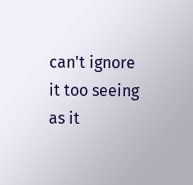can't ignore it too seeing as it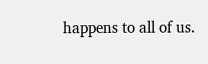happens to all of us.